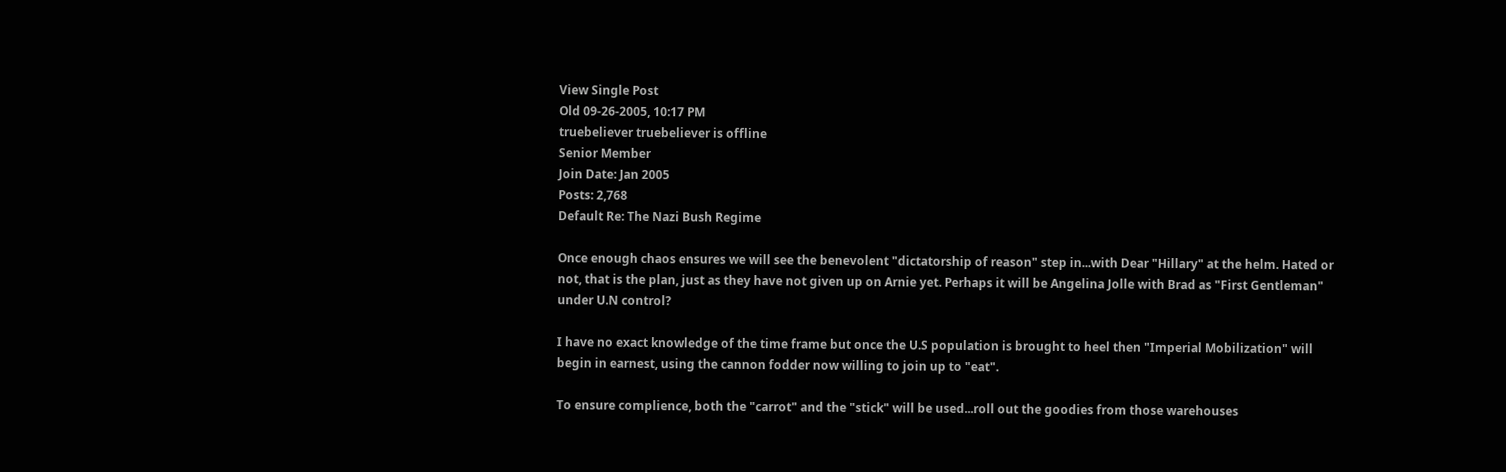View Single Post
Old 09-26-2005, 10:17 PM
truebeliever truebeliever is offline
Senior Member
Join Date: Jan 2005
Posts: 2,768
Default Re: The Nazi Bush Regime

Once enough chaos ensures we will see the benevolent "dictatorship of reason" step in...with Dear "Hillary" at the helm. Hated or not, that is the plan, just as they have not given up on Arnie yet. Perhaps it will be Angelina Jolle with Brad as "First Gentleman" under U.N control?

I have no exact knowledge of the time frame but once the U.S population is brought to heel then "Imperial Mobilization" will begin in earnest, using the cannon fodder now willing to join up to "eat".

To ensure complience, both the "carrot" and the "stick" will be used...roll out the goodies from those warehouses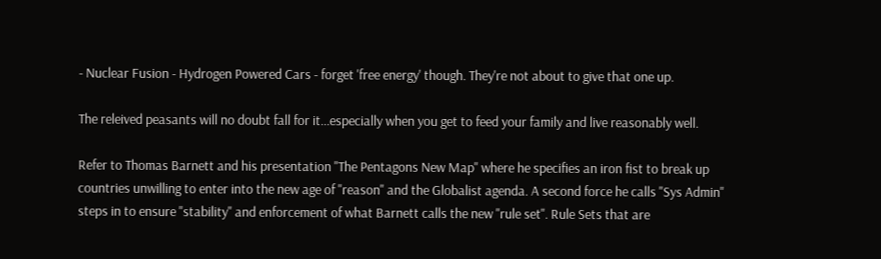- Nuclear Fusion - Hydrogen Powered Cars - forget 'free energy' though. They're not about to give that one up.

The releived peasants will no doubt fall for it...especially when you get to feed your family and live reasonably well.

Refer to Thomas Barnett and his presentation "The Pentagons New Map" where he specifies an iron fist to break up countries unwilling to enter into the new age of "reason" and the Globalist agenda. A second force he calls "Sys Admin" steps in to ensure "stability" and enforcement of what Barnett calls the new "rule set". Rule Sets that are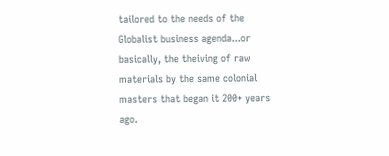tailored to the needs of the Globalist business agenda...or basically, the theiving of raw materials by the same colonial masters that began it 200+ years ago.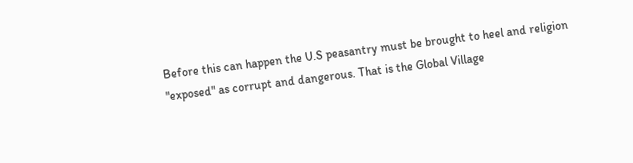Before this can happen the U.S peasantry must be brought to heel and religion "exposed" as corrupt and dangerous. That is the Global Village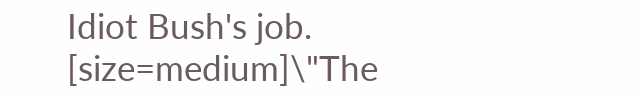Idiot Bush's job.
[size=medium]\"The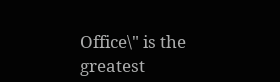Office\" is the greatest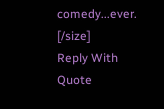comedy...ever. [/size]
Reply With Quote